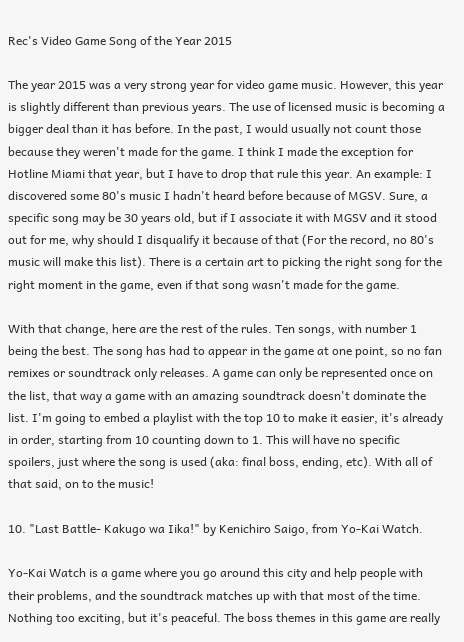Rec's Video Game Song of the Year 2015

The year 2015 was a very strong year for video game music. However, this year is slightly different than previous years. The use of licensed music is becoming a bigger deal than it has before. In the past, I would usually not count those because they weren't made for the game. I think I made the exception for Hotline Miami that year, but I have to drop that rule this year. An example: I discovered some 80's music I hadn't heard before because of MGSV. Sure, a specific song may be 30 years old, but if I associate it with MGSV and it stood out for me, why should I disqualify it because of that (For the record, no 80's music will make this list). There is a certain art to picking the right song for the right moment in the game, even if that song wasn't made for the game.

With that change, here are the rest of the rules. Ten songs, with number 1 being the best. The song has had to appear in the game at one point, so no fan remixes or soundtrack only releases. A game can only be represented once on the list, that way a game with an amazing soundtrack doesn't dominate the list. I'm going to embed a playlist with the top 10 to make it easier, it's already in order, starting from 10 counting down to 1. This will have no specific spoilers, just where the song is used (aka: final boss, ending, etc). With all of that said, on to the music!

10. "Last Battle- Kakugo wa Iika!" by Kenichiro Saigo, from Yo-Kai Watch.

Yo-Kai Watch is a game where you go around this city and help people with their problems, and the soundtrack matches up with that most of the time. Nothing too exciting, but it's peaceful. The boss themes in this game are really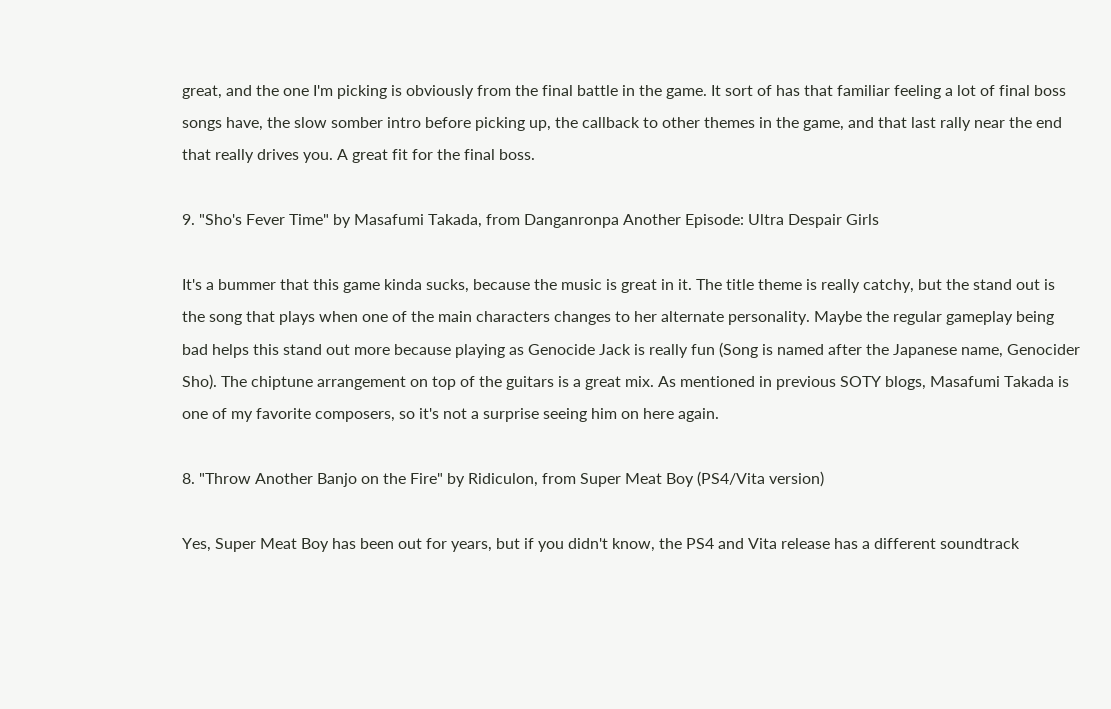great, and the one I'm picking is obviously from the final battle in the game. It sort of has that familiar feeling a lot of final boss songs have, the slow somber intro before picking up, the callback to other themes in the game, and that last rally near the end that really drives you. A great fit for the final boss.

9. "Sho's Fever Time" by Masafumi Takada, from Danganronpa Another Episode: Ultra Despair Girls

It's a bummer that this game kinda sucks, because the music is great in it. The title theme is really catchy, but the stand out is the song that plays when one of the main characters changes to her alternate personality. Maybe the regular gameplay being bad helps this stand out more because playing as Genocide Jack is really fun (Song is named after the Japanese name, Genocider Sho). The chiptune arrangement on top of the guitars is a great mix. As mentioned in previous SOTY blogs, Masafumi Takada is one of my favorite composers, so it's not a surprise seeing him on here again.

8. "Throw Another Banjo on the Fire" by Ridiculon, from Super Meat Boy (PS4/Vita version)

Yes, Super Meat Boy has been out for years, but if you didn't know, the PS4 and Vita release has a different soundtrack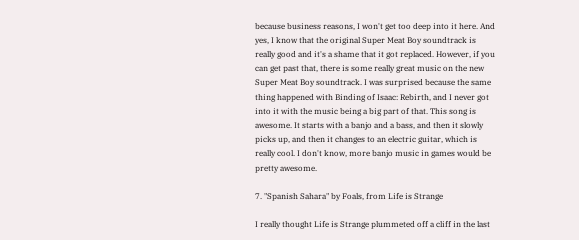because business reasons, I won't get too deep into it here. And yes, I know that the original Super Meat Boy soundtrack is really good and it's a shame that it got replaced. However, if you can get past that, there is some really great music on the new Super Meat Boy soundtrack. I was surprised because the same thing happened with Binding of Isaac: Rebirth, and I never got into it with the music being a big part of that. This song is awesome. It starts with a banjo and a bass, and then it slowly picks up, and then it changes to an electric guitar, which is really cool. I don't know, more banjo music in games would be pretty awesome.

7. "Spanish Sahara" by Foals, from Life is Strange

I really thought Life is Strange plummeted off a cliff in the last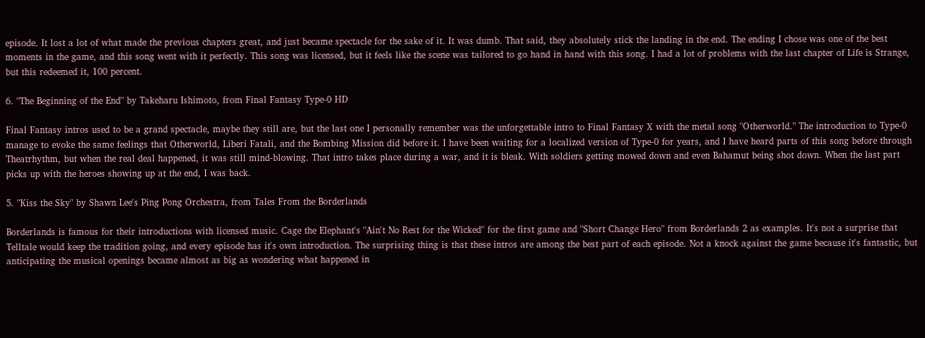episode. It lost a lot of what made the previous chapters great, and just became spectacle for the sake of it. It was dumb. That said, they absolutely stick the landing in the end. The ending I chose was one of the best moments in the game, and this song went with it perfectly. This song was licensed, but it feels like the scene was tailored to go hand in hand with this song. I had a lot of problems with the last chapter of Life is Strange, but this redeemed it, 100 percent.

6. "The Beginning of the End" by Takeharu Ishimoto, from Final Fantasy Type-0 HD

Final Fantasy intros used to be a grand spectacle, maybe they still are, but the last one I personally remember was the unforgettable intro to Final Fantasy X with the metal song "Otherworld." The introduction to Type-0 manage to evoke the same feelings that Otherworld, Liberi Fatali, and the Bombing Mission did before it. I have been waiting for a localized version of Type-0 for years, and I have heard parts of this song before through Theatrhythm, but when the real deal happened, it was still mind-blowing. That intro takes place during a war, and it is bleak. With soldiers getting mowed down and even Bahamut being shot down. When the last part picks up with the heroes showing up at the end, I was back.

5. "Kiss the Sky" by Shawn Lee's Ping Pong Orchestra, from Tales From the Borderlands

Borderlands is famous for their introductions with licensed music. Cage the Elephant's "Ain't No Rest for the Wicked" for the first game and "Short Change Hero" from Borderlands 2 as examples. It's not a surprise that Telltale would keep the tradition going, and every episode has it's own introduction. The surprising thing is that these intros are among the best part of each episode. Not a knock against the game because it's fantastic, but anticipating the musical openings became almost as big as wondering what happened in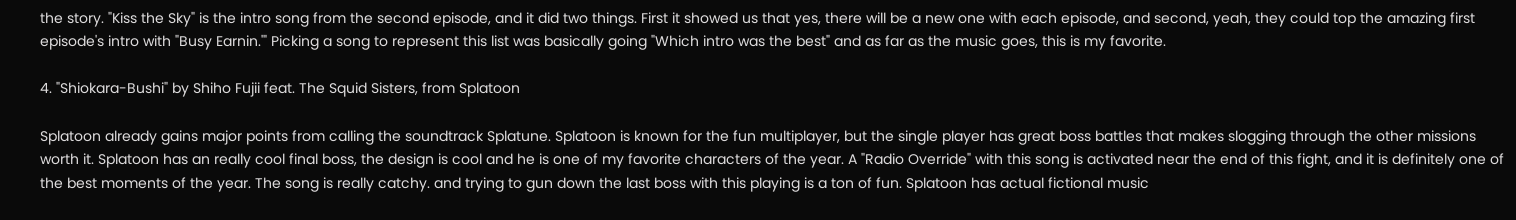the story. "Kiss the Sky" is the intro song from the second episode, and it did two things. First it showed us that yes, there will be a new one with each episode, and second, yeah, they could top the amazing first episode's intro with "Busy Earnin.'" Picking a song to represent this list was basically going "Which intro was the best" and as far as the music goes, this is my favorite.

4. "Shiokara-Bushi" by Shiho Fujii feat. The Squid Sisters, from Splatoon

Splatoon already gains major points from calling the soundtrack Splatune. Splatoon is known for the fun multiplayer, but the single player has great boss battles that makes slogging through the other missions worth it. Splatoon has an really cool final boss, the design is cool and he is one of my favorite characters of the year. A "Radio Override" with this song is activated near the end of this fight, and it is definitely one of the best moments of the year. The song is really catchy. and trying to gun down the last boss with this playing is a ton of fun. Splatoon has actual fictional music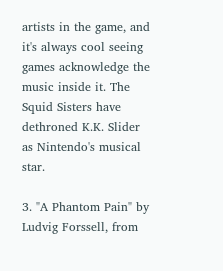artists in the game, and it's always cool seeing games acknowledge the music inside it. The Squid Sisters have dethroned K.K. Slider as Nintendo's musical star.

3. "A Phantom Pain" by Ludvig Forssell, from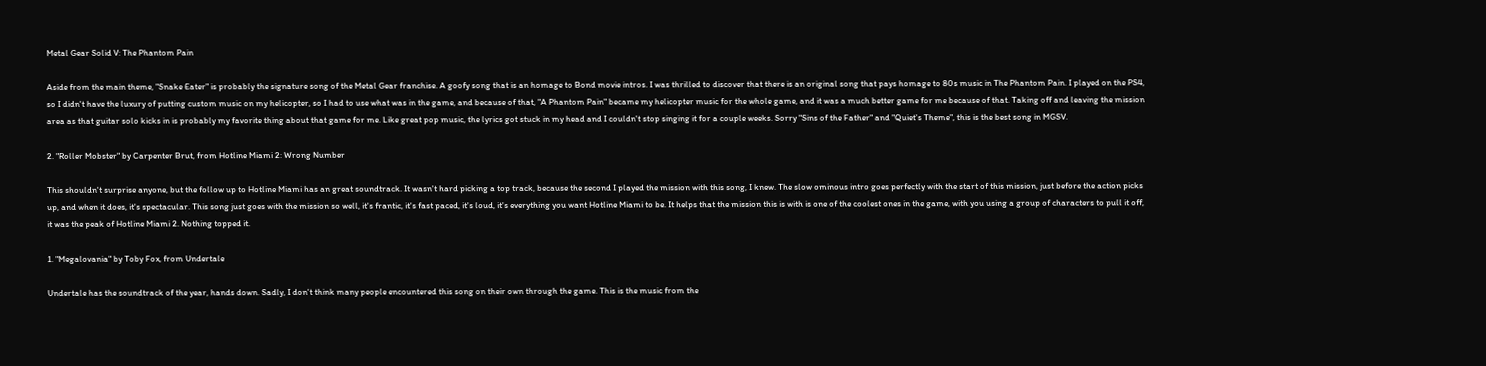Metal Gear Solid V: The Phantom Pain

Aside from the main theme, "Snake Eater" is probably the signature song of the Metal Gear franchise. A goofy song that is an homage to Bond movie intros. I was thrilled to discover that there is an original song that pays homage to 80s music in The Phantom Pain. I played on the PS4, so I didn't have the luxury of putting custom music on my helicopter, so I had to use what was in the game, and because of that, "A Phantom Pain" became my helicopter music for the whole game, and it was a much better game for me because of that. Taking off and leaving the mission area as that guitar solo kicks in is probably my favorite thing about that game for me. Like great pop music, the lyrics got stuck in my head and I couldn't stop singing it for a couple weeks. Sorry "Sins of the Father" and "Quiet's Theme", this is the best song in MGSV.

2. "Roller Mobster" by Carpenter Brut, from Hotline Miami 2: Wrong Number

This shouldn't surprise anyone, but the follow up to Hotline Miami has an great soundtrack. It wasn't hard picking a top track, because the second I played the mission with this song, I knew. The slow ominous intro goes perfectly with the start of this mission, just before the action picks up, and when it does, it's spectacular. This song just goes with the mission so well, it's frantic, it's fast paced, it's loud, it's everything you want Hotline Miami to be. It helps that the mission this is with is one of the coolest ones in the game, with you using a group of characters to pull it off, it was the peak of Hotline Miami 2. Nothing topped it.

1. "Megalovania" by Toby Fox, from Undertale

Undertale has the soundtrack of the year, hands down. Sadly, I don't think many people encountered this song on their own through the game. This is the music from the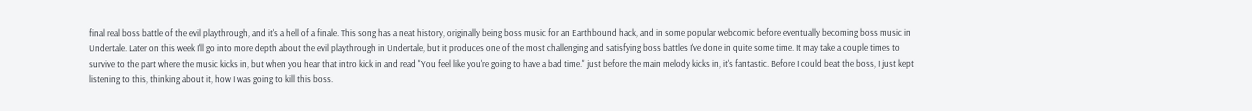final real boss battle of the evil playthrough, and it's a hell of a finale. This song has a neat history, originally being boss music for an Earthbound hack, and in some popular webcomic before eventually becoming boss music in Undertale. Later on this week I'll go into more depth about the evil playthrough in Undertale, but it produces one of the most challenging and satisfying boss battles I've done in quite some time. It may take a couple times to survive to the part where the music kicks in, but when you hear that intro kick in and read "You feel like you're going to have a bad time." just before the main melody kicks in, it's fantastic. Before I could beat the boss, I just kept listening to this, thinking about it, how I was going to kill this boss.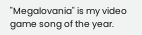"Megalovania" is my video game song of the year.